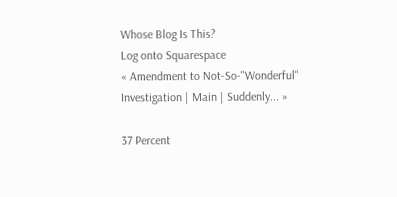Whose Blog Is This?
Log onto Squarespace
« Amendment to Not-So-"Wonderful" Investigation | Main | Suddenly... »

37 Percent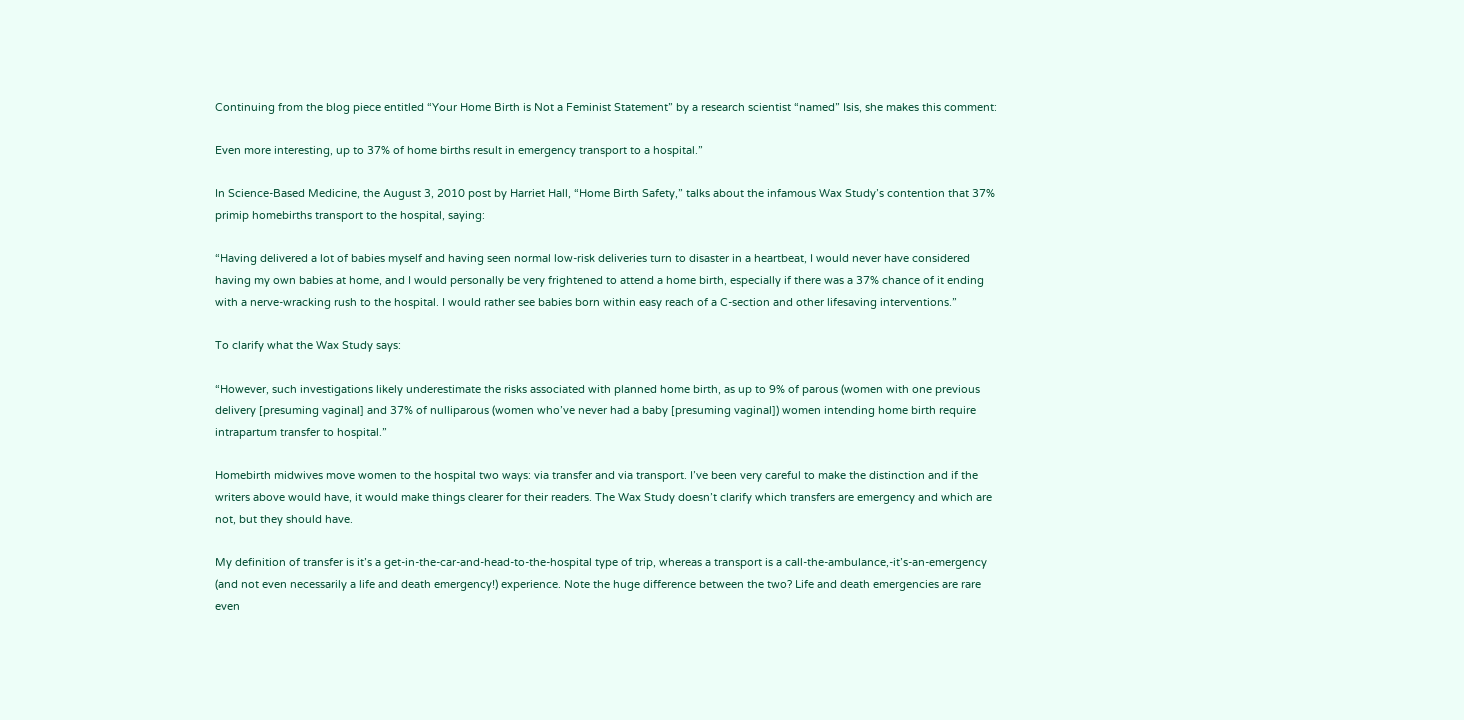Continuing from the blog piece entitled “Your Home Birth is Not a Feminist Statement” by a research scientist “named” Isis, she makes this comment:

Even more interesting, up to 37% of home births result in emergency transport to a hospital.”

In Science-Based Medicine, the August 3, 2010 post by Harriet Hall, “Home Birth Safety,” talks about the infamous Wax Study’s contention that 37% primip homebirths transport to the hospital, saying:

“Having delivered a lot of babies myself and having seen normal low-risk deliveries turn to disaster in a heartbeat, I would never have considered having my own babies at home, and I would personally be very frightened to attend a home birth, especially if there was a 37% chance of it ending with a nerve-wracking rush to the hospital. I would rather see babies born within easy reach of a C-section and other lifesaving interventions.”

To clarify what the Wax Study says:

“However, such investigations likely underestimate the risks associated with planned home birth, as up to 9% of parous (women with one previous delivery [presuming vaginal] and 37% of nulliparous (women who’ve never had a baby [presuming vaginal]) women intending home birth require intrapartum transfer to hospital.”

Homebirth midwives move women to the hospital two ways: via transfer and via transport. I’ve been very careful to make the distinction and if the writers above would have, it would make things clearer for their readers. The Wax Study doesn’t clarify which transfers are emergency and which are not, but they should have.

My definition of transfer is it’s a get-in-the-car-and-head-to-the-hospital type of trip, whereas a transport is a call-the-ambulance,-it’s-an-emergency (and not even necessarily a life and death emergency!) experience. Note the huge difference between the two? Life and death emergencies are rare even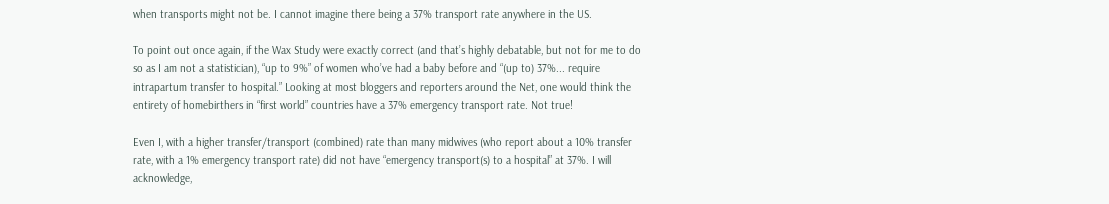when transports might not be. I cannot imagine there being a 37% transport rate anywhere in the US.

To point out once again, if the Wax Study were exactly correct (and that’s highly debatable, but not for me to do so as I am not a statistician), “up to 9%” of women who’ve had a baby before and “(up to) 37%... require intrapartum transfer to hospital.” Looking at most bloggers and reporters around the Net, one would think the entirety of homebirthers in “first world” countries have a 37% emergency transport rate. Not true!

Even I, with a higher transfer/transport (combined) rate than many midwives (who report about a 10% transfer rate, with a 1% emergency transport rate) did not have “emergency transport(s) to a hospital” at 37%. I will acknowledge,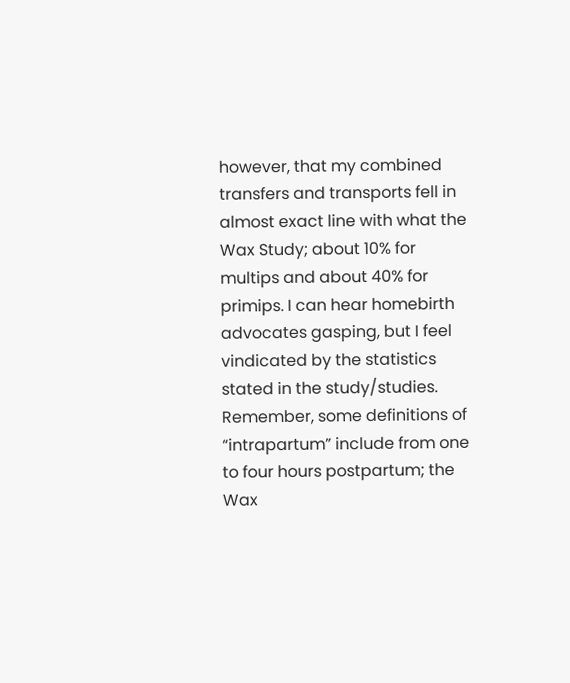however, that my combined transfers and transports fell in almost exact line with what the Wax Study; about 10% for multips and about 40% for primips. I can hear homebirth advocates gasping, but I feel vindicated by the statistics stated in the study/studies. Remember, some definitions of “intrapartum” include from one to four hours postpartum; the Wax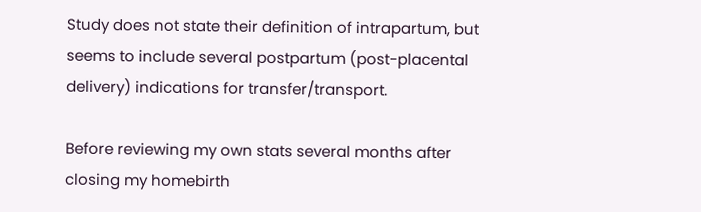Study does not state their definition of intrapartum, but seems to include several postpartum (post-placental delivery) indications for transfer/transport.

Before reviewing my own stats several months after closing my homebirth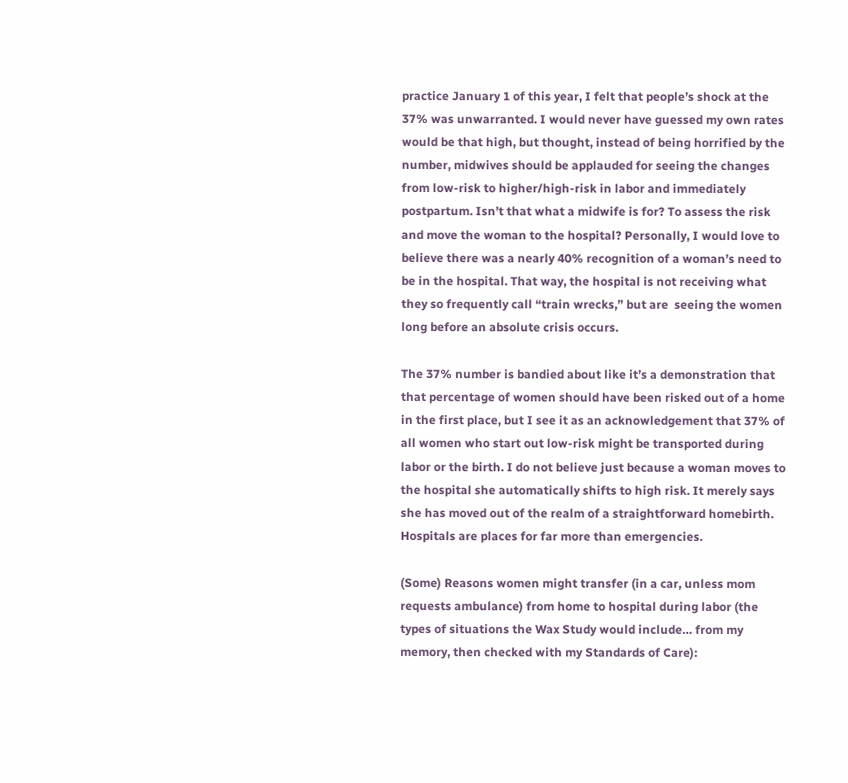practice January 1 of this year, I felt that people’s shock at the 37% was unwarranted. I would never have guessed my own rates would be that high, but thought, instead of being horrified by the number, midwives should be applauded for seeing the changes from low-risk to higher/high-risk in labor and immediately postpartum. Isn’t that what a midwife is for? To assess the risk and move the woman to the hospital? Personally, I would love to believe there was a nearly 40% recognition of a woman’s need to be in the hospital. That way, the hospital is not receiving what they so frequently call “train wrecks,” but are  seeing the women long before an absolute crisis occurs.

The 37% number is bandied about like it’s a demonstration that that percentage of women should have been risked out of a home in the first place, but I see it as an acknowledgement that 37% of all women who start out low-risk might be transported during labor or the birth. I do not believe just because a woman moves to the hospital she automatically shifts to high risk. It merely says she has moved out of the realm of a straightforward homebirth. Hospitals are places for far more than emergencies.

(Some) Reasons women might transfer (in a car, unless mom requests ambulance) from home to hospital during labor (the types of situations the Wax Study would include… from my memory, then checked with my Standards of Care):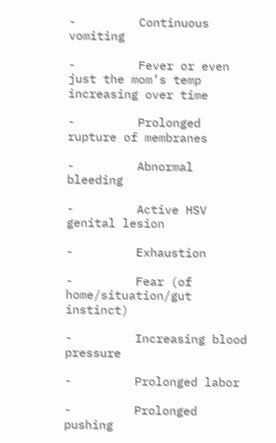-         Continuous vomiting

-         Fever or even just the mom’s temp increasing over time

-         Prolonged rupture of membranes

-         Abnormal bleeding

-         Active HSV genital lesion

-         Exhaustion

-         Fear (of home/situation/gut instinct)

-         Increasing blood pressure

-         Prolonged labor

-         Prolonged pushing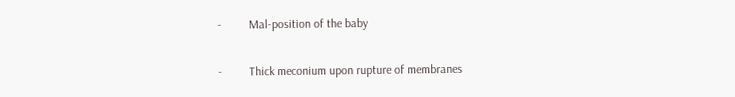-         Mal-position of the baby

-         Thick meconium upon rupture of membranes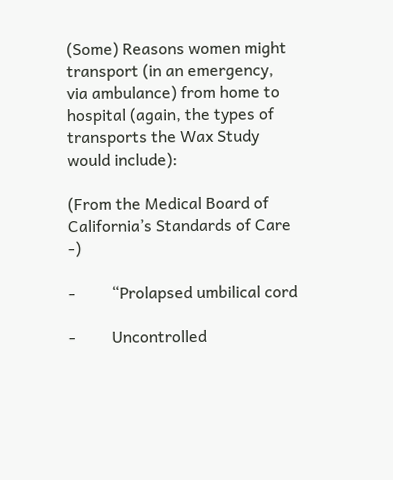(Some) Reasons women might transport (in an emergency, via ambulance) from home to hospital (again, the types of transports the Wax Study would include):

(From the Medical Board of California’s Standards of Care -)

-         “Prolapsed umbilical cord

-         Uncontrolled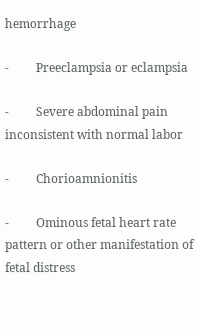hemorrhage

-         Preeclampsia or eclampsia

-         Severe abdominal pain inconsistent with normal labor

-         Chorioamnionitis

-         Ominous fetal heart rate pattern or other manifestation of fetal distress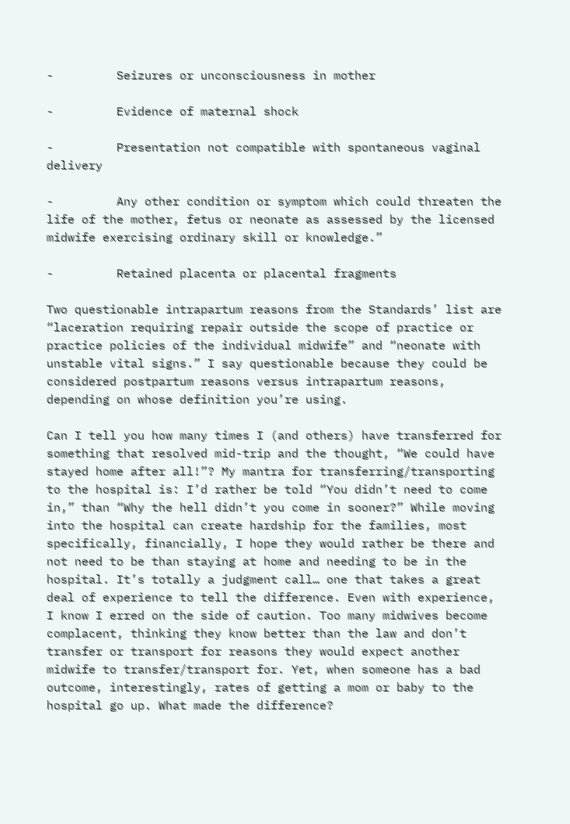-         Seizures or unconsciousness in mother

-         Evidence of maternal shock

-         Presentation not compatible with spontaneous vaginal delivery

-         Any other condition or symptom which could threaten the life of the mother, fetus or neonate as assessed by the licensed midwife exercising ordinary skill or knowledge.”

-         Retained placenta or placental fragments

Two questionable intrapartum reasons from the Standards’ list are “laceration requiring repair outside the scope of practice or practice policies of the individual midwife” and “neonate with unstable vital signs.” I say questionable because they could be considered postpartum reasons versus intrapartum reasons, depending on whose definition you’re using.

Can I tell you how many times I (and others) have transferred for something that resolved mid-trip and the thought, “We could have stayed home after all!”? My mantra for transferring/transporting to the hospital is: I’d rather be told “You didn’t need to come in,” than “Why the hell didn’t you come in sooner?” While moving into the hospital can create hardship for the families, most specifically, financially, I hope they would rather be there and not need to be than staying at home and needing to be in the hospital. It’s totally a judgment call… one that takes a great deal of experience to tell the difference. Even with experience, I know I erred on the side of caution. Too many midwives become complacent, thinking they know better than the law and don’t transfer or transport for reasons they would expect another midwife to transfer/transport for. Yet, when someone has a bad outcome, interestingly, rates of getting a mom or baby to the hospital go up. What made the difference?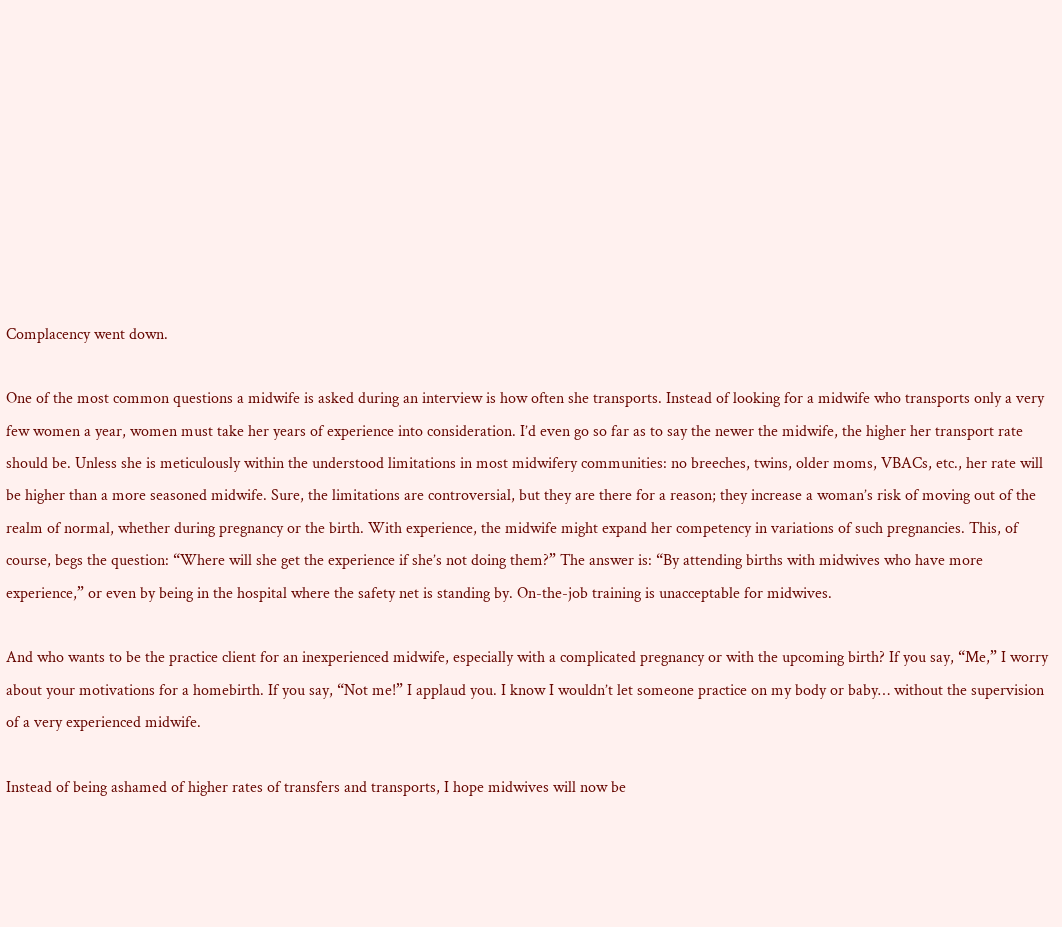Complacency went down.

One of the most common questions a midwife is asked during an interview is how often she transports. Instead of looking for a midwife who transports only a very few women a year, women must take her years of experience into consideration. I’d even go so far as to say the newer the midwife, the higher her transport rate should be. Unless she is meticulously within the understood limitations in most midwifery communities: no breeches, twins, older moms, VBACs, etc., her rate will be higher than a more seasoned midwife. Sure, the limitations are controversial, but they are there for a reason; they increase a woman’s risk of moving out of the realm of normal, whether during pregnancy or the birth. With experience, the midwife might expand her competency in variations of such pregnancies. This, of course, begs the question: “Where will she get the experience if she’s not doing them?” The answer is: “By attending births with midwives who have more experience,” or even by being in the hospital where the safety net is standing by. On-the-job training is unacceptable for midwives.

And who wants to be the practice client for an inexperienced midwife, especially with a complicated pregnancy or with the upcoming birth? If you say, “Me,” I worry about your motivations for a homebirth. If you say, “Not me!” I applaud you. I know I wouldn’t let someone practice on my body or baby… without the supervision of a very experienced midwife.

Instead of being ashamed of higher rates of transfers and transports, I hope midwives will now be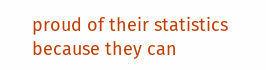proud of their statistics because they can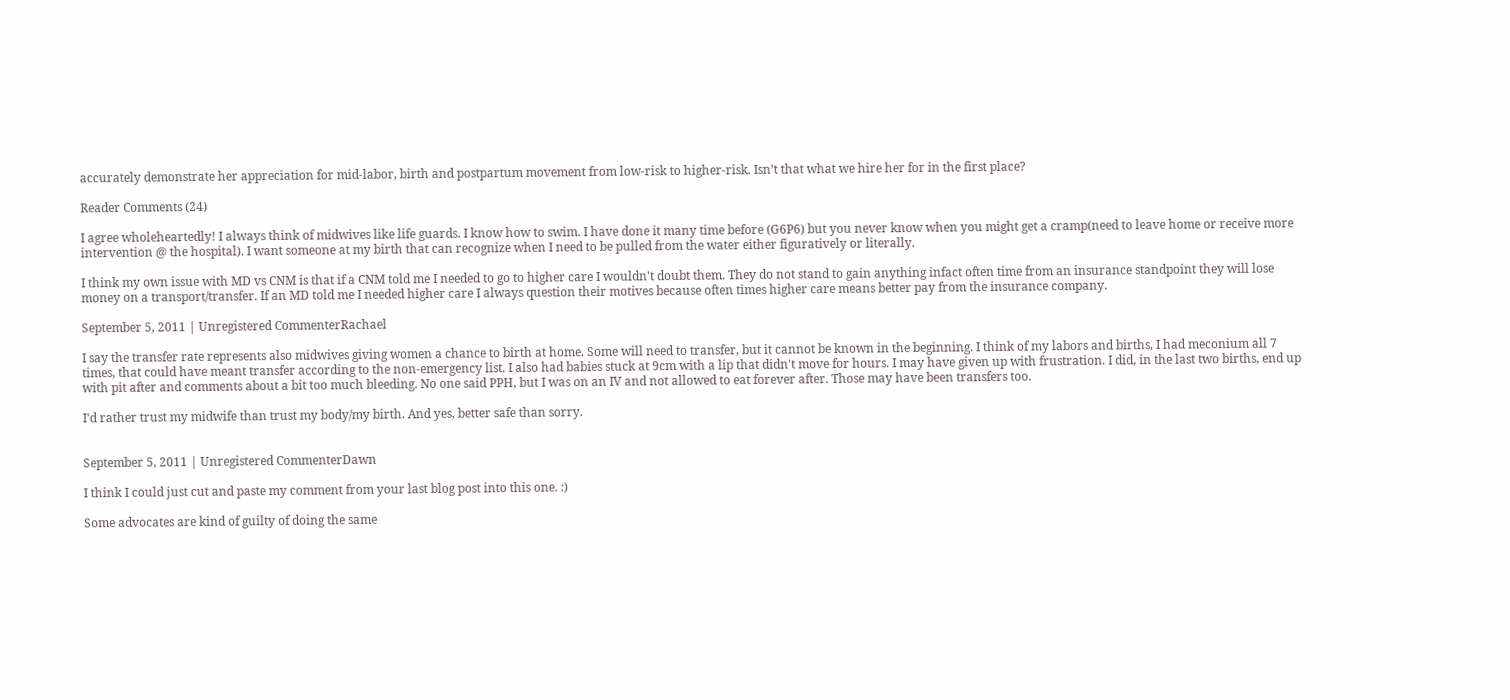accurately demonstrate her appreciation for mid-labor, birth and postpartum movement from low-risk to higher-risk. Isn’t that what we hire her for in the first place?

Reader Comments (24)

I agree wholeheartedly! I always think of midwives like life guards. I know how to swim. I have done it many time before (G6P6) but you never know when you might get a cramp(need to leave home or receive more intervention @ the hospital). I want someone at my birth that can recognize when I need to be pulled from the water either figuratively or literally.

I think my own issue with MD vs CNM is that if a CNM told me I needed to go to higher care I wouldn't doubt them. They do not stand to gain anything infact often time from an insurance standpoint they will lose money on a transport/transfer. If an MD told me I needed higher care I always question their motives because often times higher care means better pay from the insurance company.

September 5, 2011 | Unregistered CommenterRachael

I say the transfer rate represents also midwives giving women a chance to birth at home. Some will need to transfer, but it cannot be known in the beginning. I think of my labors and births, I had meconium all 7 times, that could have meant transfer according to the non-emergency list. I also had babies stuck at 9cm with a lip that didn't move for hours. I may have given up with frustration. I did, in the last two births, end up with pit after and comments about a bit too much bleeding. No one said PPH, but I was on an IV and not allowed to eat forever after. Those may have been transfers too.

I'd rather trust my midwife than trust my body/my birth. And yes, better safe than sorry.


September 5, 2011 | Unregistered CommenterDawn

I think I could just cut and paste my comment from your last blog post into this one. :)

Some advocates are kind of guilty of doing the same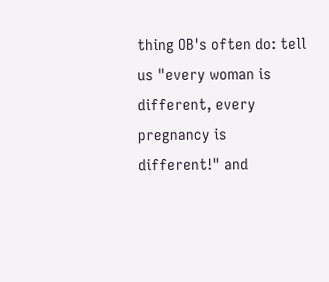thing OB's often do: tell us "every woman is different, every pregnancy is different!" and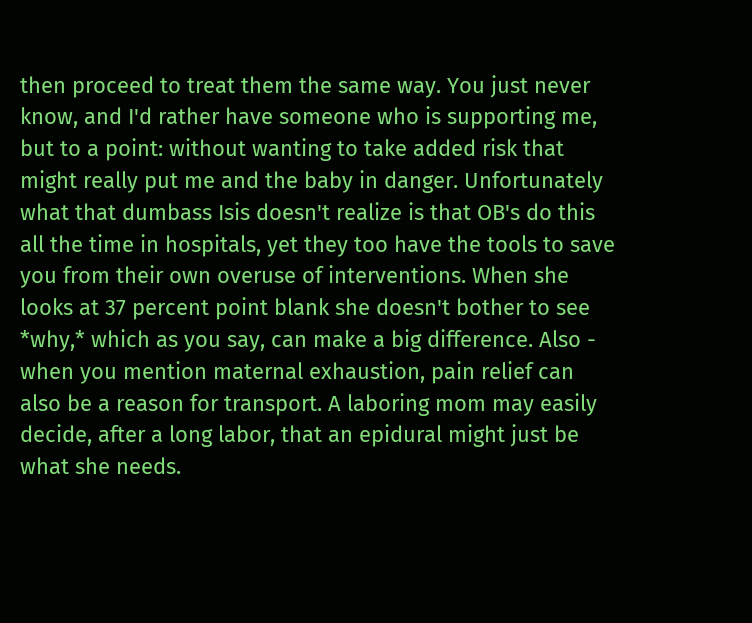then proceed to treat them the same way. You just never know, and I'd rather have someone who is supporting me, but to a point: without wanting to take added risk that might really put me and the baby in danger. Unfortunately what that dumbass Isis doesn't realize is that OB's do this all the time in hospitals, yet they too have the tools to save you from their own overuse of interventions. When she looks at 37 percent point blank she doesn't bother to see *why,* which as you say, can make a big difference. Also - when you mention maternal exhaustion, pain relief can also be a reason for transport. A laboring mom may easily decide, after a long labor, that an epidural might just be what she needs.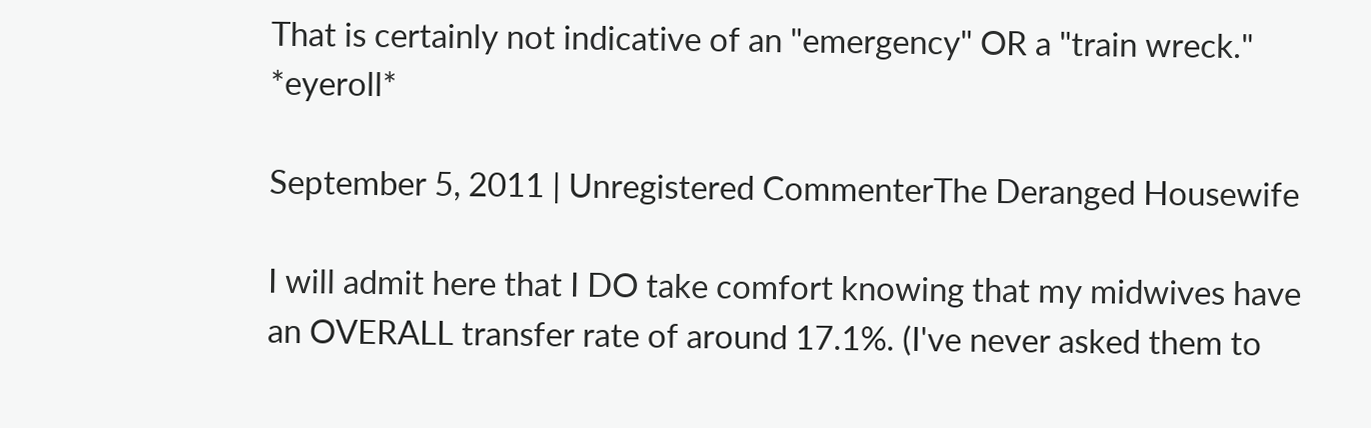That is certainly not indicative of an "emergency" OR a "train wreck." *eyeroll*

September 5, 2011 | Unregistered CommenterThe Deranged Housewife

I will admit here that I DO take comfort knowing that my midwives have an OVERALL transfer rate of around 17.1%. (I've never asked them to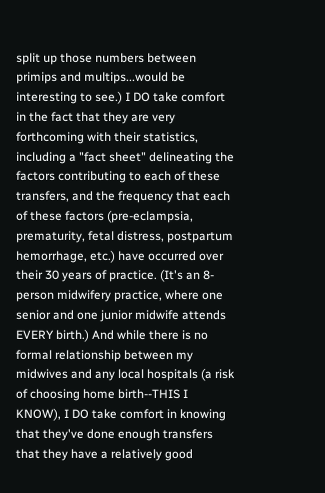split up those numbers between primips and multips...would be interesting to see.) I DO take comfort in the fact that they are very forthcoming with their statistics, including a "fact sheet" delineating the factors contributing to each of these transfers, and the frequency that each of these factors (pre-eclampsia, prematurity, fetal distress, postpartum hemorrhage, etc.) have occurred over their 30 years of practice. (It's an 8-person midwifery practice, where one senior and one junior midwife attends EVERY birth.) And while there is no formal relationship between my midwives and any local hospitals (a risk of choosing home birth--THIS I KNOW), I DO take comfort in knowing that they've done enough transfers that they have a relatively good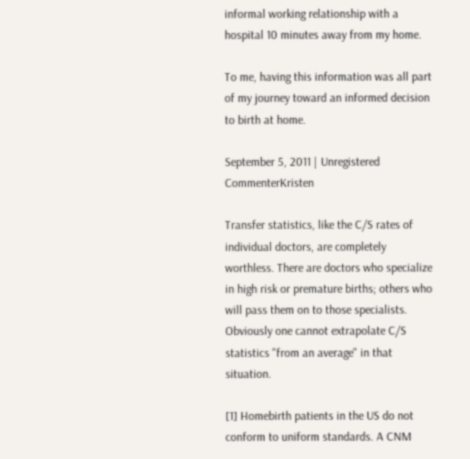informal working relationship with a hospital 10 minutes away from my home.

To me, having this information was all part of my journey toward an informed decision to birth at home.

September 5, 2011 | Unregistered CommenterKristen

Transfer statistics, like the C/S rates of individual doctors, are completely worthless. There are doctors who specialize in high risk or premature births; others who will pass them on to those specialists. Obviously one cannot extrapolate C/S statistics "from an average" in that situation.

[1] Homebirth patients in the US do not conform to uniform standards. A CNM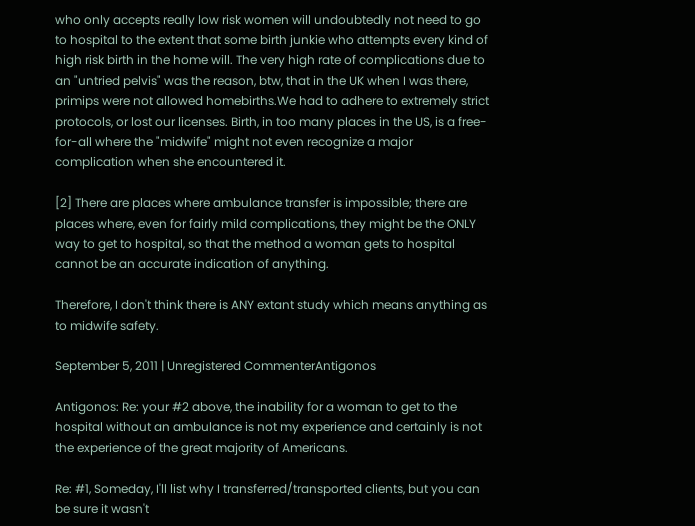who only accepts really low risk women will undoubtedly not need to go to hospital to the extent that some birth junkie who attempts every kind of high risk birth in the home will. The very high rate of complications due to an "untried pelvis" was the reason, btw, that in the UK when I was there, primips were not allowed homebirths.We had to adhere to extremely strict protocols, or lost our licenses. Birth, in too many places in the US, is a free-for-all where the "midwife" might not even recognize a major complication when she encountered it.

[2] There are places where ambulance transfer is impossible; there are places where, even for fairly mild complications, they might be the ONLY way to get to hospital, so that the method a woman gets to hospital cannot be an accurate indication of anything.

Therefore, I don't think there is ANY extant study which means anything as to midwife safety.

September 5, 2011 | Unregistered CommenterAntigonos

Antigonos: Re: your #2 above, the inability for a woman to get to the hospital without an ambulance is not my experience and certainly is not the experience of the great majority of Americans.

Re: #1, Someday, I'll list why I transferred/transported clients, but you can be sure it wasn't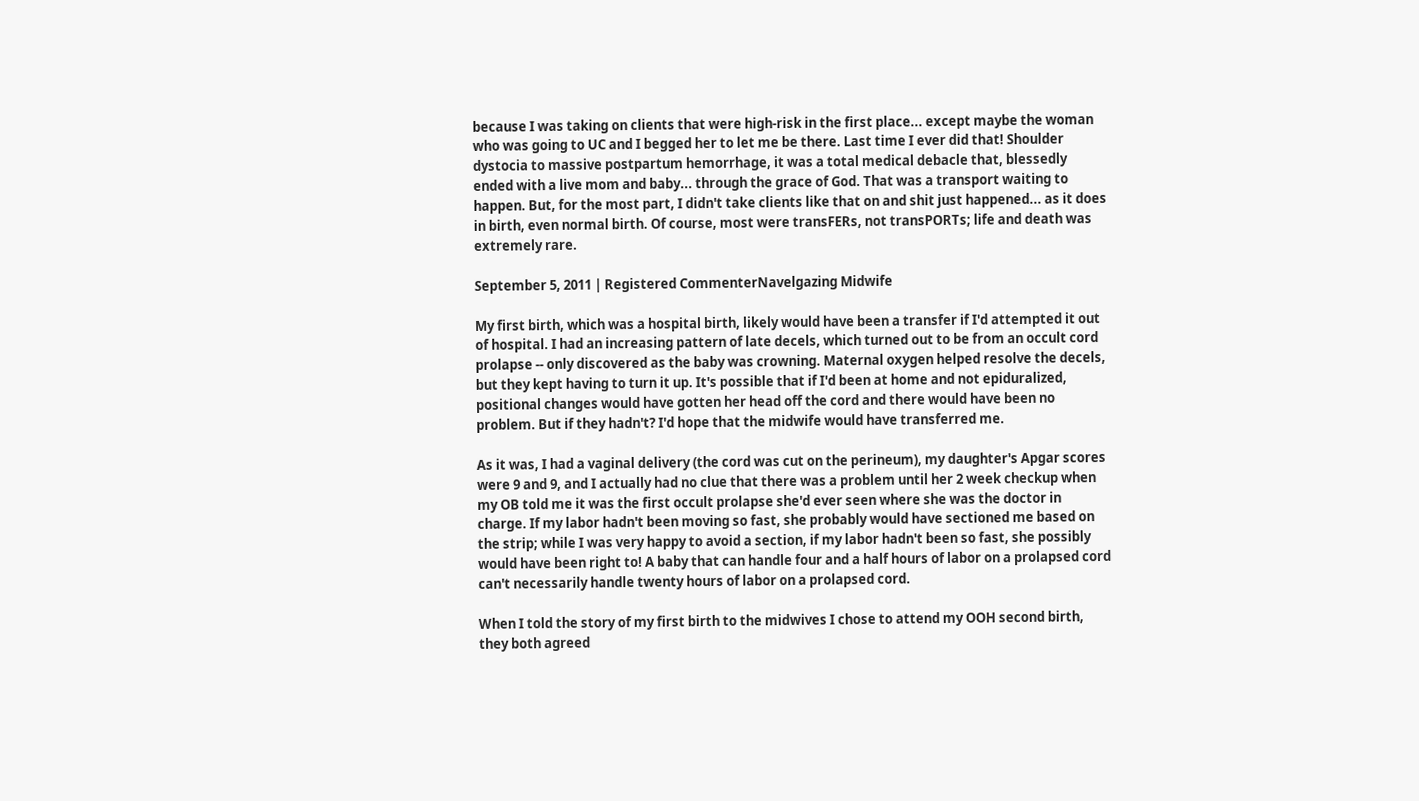because I was taking on clients that were high-risk in the first place... except maybe the woman who was going to UC and I begged her to let me be there. Last time I ever did that! Shoulder dystocia to massive postpartum hemorrhage, it was a total medical debacle that, blessedly ended with a live mom and baby... through the grace of God. That was a transport waiting to happen. But, for the most part, I didn't take clients like that on and shit just happened... as it does in birth, even normal birth. Of course, most were transFERs, not transPORTs; life and death was extremely rare.

September 5, 2011 | Registered CommenterNavelgazing Midwife

My first birth, which was a hospital birth, likely would have been a transfer if I'd attempted it out of hospital. I had an increasing pattern of late decels, which turned out to be from an occult cord prolapse -- only discovered as the baby was crowning. Maternal oxygen helped resolve the decels, but they kept having to turn it up. It's possible that if I'd been at home and not epiduralized, positional changes would have gotten her head off the cord and there would have been no problem. But if they hadn't? I'd hope that the midwife would have transferred me.

As it was, I had a vaginal delivery (the cord was cut on the perineum), my daughter's Apgar scores were 9 and 9, and I actually had no clue that there was a problem until her 2 week checkup when my OB told me it was the first occult prolapse she'd ever seen where she was the doctor in charge. If my labor hadn't been moving so fast, she probably would have sectioned me based on the strip; while I was very happy to avoid a section, if my labor hadn't been so fast, she possibly would have been right to! A baby that can handle four and a half hours of labor on a prolapsed cord can't necessarily handle twenty hours of labor on a prolapsed cord.

When I told the story of my first birth to the midwives I chose to attend my OOH second birth, they both agreed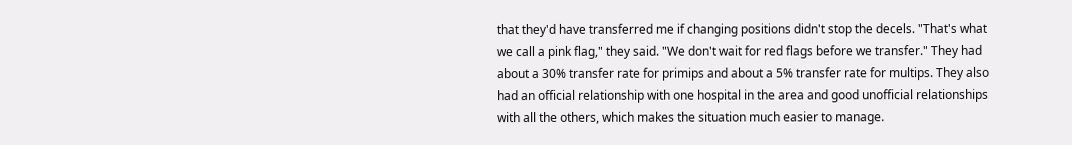that they'd have transferred me if changing positions didn't stop the decels. "That's what we call a pink flag," they said. "We don't wait for red flags before we transfer." They had about a 30% transfer rate for primips and about a 5% transfer rate for multips. They also had an official relationship with one hospital in the area and good unofficial relationships with all the others, which makes the situation much easier to manage.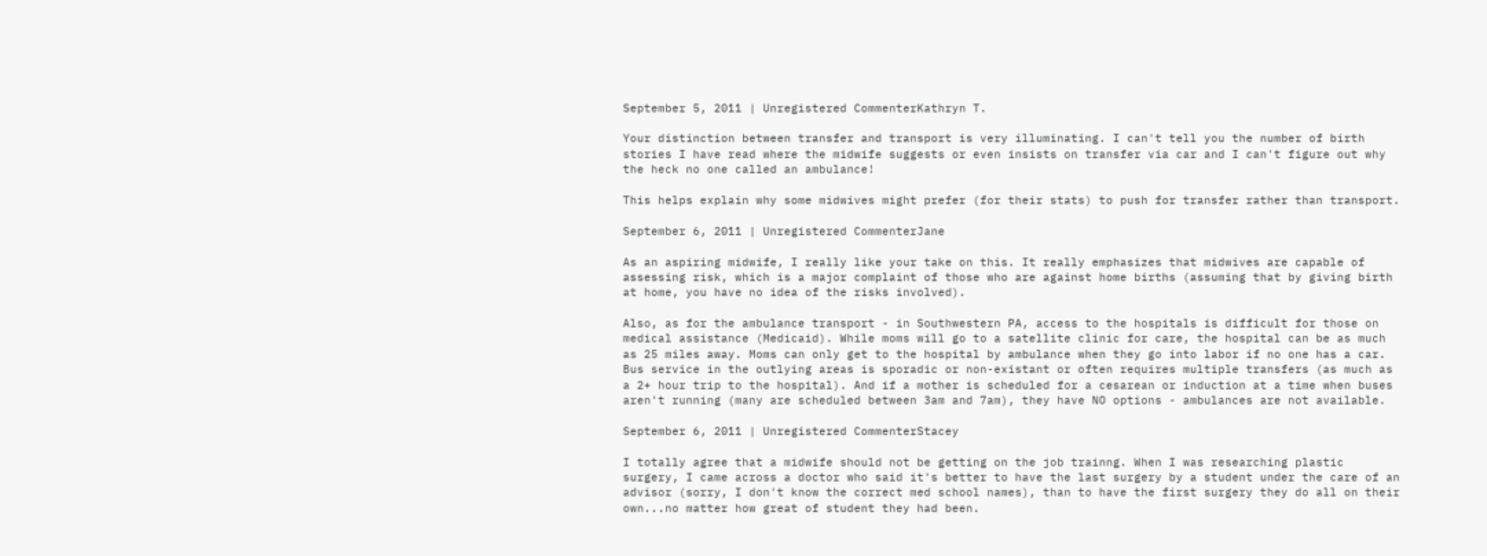September 5, 2011 | Unregistered CommenterKathryn T.

Your distinction between transfer and transport is very illuminating. I can't tell you the number of birth stories I have read where the midwife suggests or even insists on transfer via car and I can't figure out why the heck no one called an ambulance!

This helps explain why some midwives might prefer (for their stats) to push for transfer rather than transport.

September 6, 2011 | Unregistered CommenterJane

As an aspiring midwife, I really like your take on this. It really emphasizes that midwives are capable of assessing risk, which is a major complaint of those who are against home births (assuming that by giving birth at home, you have no idea of the risks involved).

Also, as for the ambulance transport - in Southwestern PA, access to the hospitals is difficult for those on medical assistance (Medicaid). While moms will go to a satellite clinic for care, the hospital can be as much as 25 miles away. Moms can only get to the hospital by ambulance when they go into labor if no one has a car. Bus service in the outlying areas is sporadic or non-existant or often requires multiple transfers (as much as a 2+ hour trip to the hospital). And if a mother is scheduled for a cesarean or induction at a time when buses aren't running (many are scheduled between 3am and 7am), they have NO options - ambulances are not available.

September 6, 2011 | Unregistered CommenterStacey

I totally agree that a midwife should not be getting on the job trainng. When I was researching plastic surgery, I came across a doctor who said it's better to have the last surgery by a student under the care of an advisor (sorry, I don't know the correct med school names), than to have the first surgery they do all on their own...no matter how great of student they had been.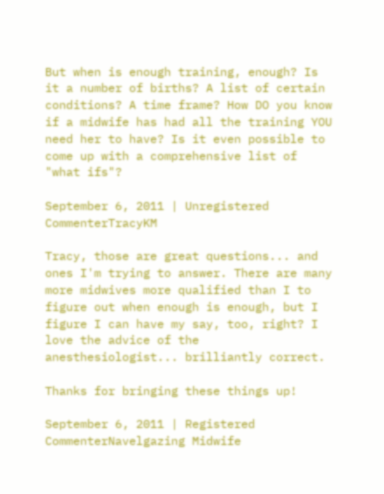But when is enough training, enough? Is it a number of births? A list of certain conditions? A time frame? How DO you know if a midwife has had all the training YOU need her to have? Is it even possible to come up with a comprehensive list of "what ifs"?

September 6, 2011 | Unregistered CommenterTracyKM

Tracy, those are great questions... and ones I'm trying to answer. There are many more midwives more qualified than I to figure out when enough is enough, but I figure I can have my say, too, right? I love the advice of the anesthesiologist... brilliantly correct.

Thanks for bringing these things up!

September 6, 2011 | Registered CommenterNavelgazing Midwife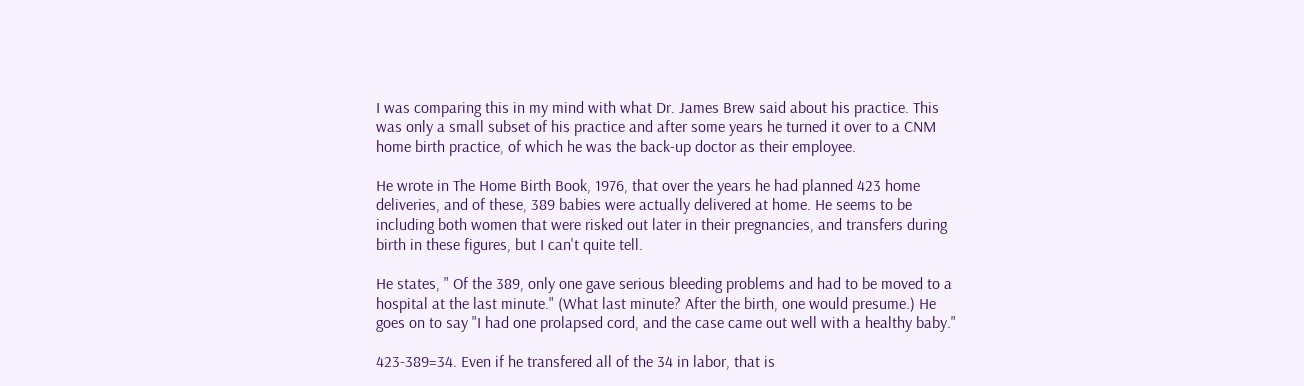I was comparing this in my mind with what Dr. James Brew said about his practice. This was only a small subset of his practice and after some years he turned it over to a CNM home birth practice, of which he was the back-up doctor as their employee.

He wrote in The Home Birth Book, 1976, that over the years he had planned 423 home deliveries, and of these, 389 babies were actually delivered at home. He seems to be including both women that were risked out later in their pregnancies, and transfers during birth in these figures, but I can't quite tell.

He states, " Of the 389, only one gave serious bleeding problems and had to be moved to a hospital at the last minute." (What last minute? After the birth, one would presume.) He goes on to say "I had one prolapsed cord, and the case came out well with a healthy baby."

423-389=34. Even if he transfered all of the 34 in labor, that is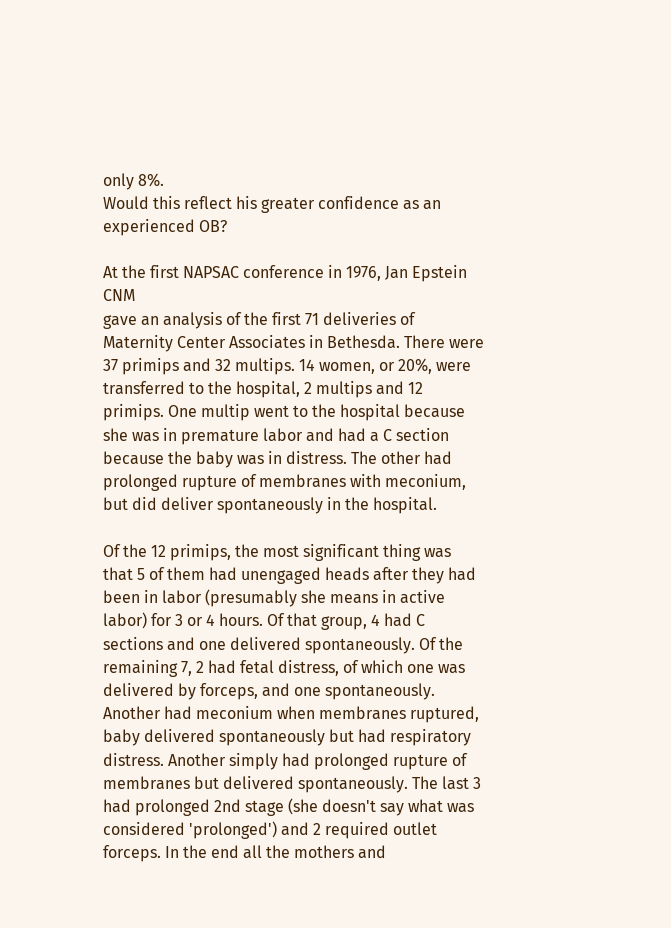only 8%.
Would this reflect his greater confidence as an experienced OB?

At the first NAPSAC conference in 1976, Jan Epstein CNM
gave an analysis of the first 71 deliveries of Maternity Center Associates in Bethesda. There were 37 primips and 32 multips. 14 women, or 20%, were transferred to the hospital, 2 multips and 12 primips. One multip went to the hospital because she was in premature labor and had a C section because the baby was in distress. The other had prolonged rupture of membranes with meconium, but did deliver spontaneously in the hospital.

Of the 12 primips, the most significant thing was that 5 of them had unengaged heads after they had been in labor (presumably she means in active labor) for 3 or 4 hours. Of that group, 4 had C sections and one delivered spontaneously. Of the remaining 7, 2 had fetal distress, of which one was delivered by forceps, and one spontaneously. Another had meconium when membranes ruptured, baby delivered spontaneously but had respiratory distress. Another simply had prolonged rupture of membranes but delivered spontaneously. The last 3 had prolonged 2nd stage (she doesn't say what was considered 'prolonged') and 2 required outlet forceps. In the end all the mothers and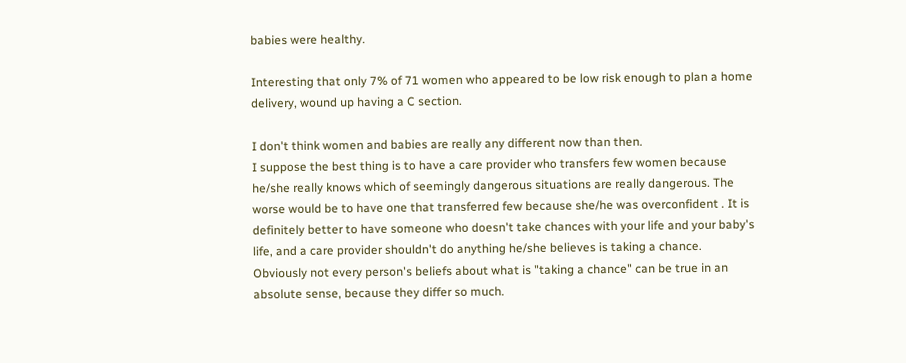babies were healthy.

Interesting that only 7% of 71 women who appeared to be low risk enough to plan a home delivery, wound up having a C section.

I don't think women and babies are really any different now than then.
I suppose the best thing is to have a care provider who transfers few women because he/she really knows which of seemingly dangerous situations are really dangerous. The worse would be to have one that transferred few because she/he was overconfident . It is definitely better to have someone who doesn't take chances with your life and your baby's life, and a care provider shouldn't do anything he/she believes is taking a chance. Obviously not every person's beliefs about what is "taking a chance" can be true in an absolute sense, because they differ so much.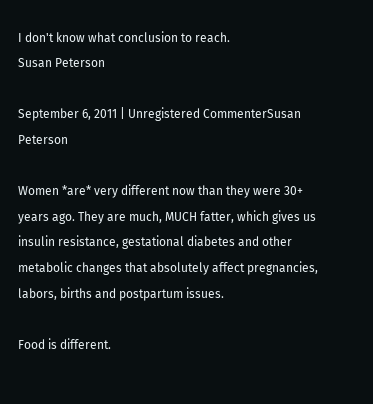I don't know what conclusion to reach.
Susan Peterson

September 6, 2011 | Unregistered CommenterSusan Peterson

Women *are* very different now than they were 30+ years ago. They are much, MUCH fatter, which gives us insulin resistance, gestational diabetes and other metabolic changes that absolutely affect pregnancies, labors, births and postpartum issues.

Food is different.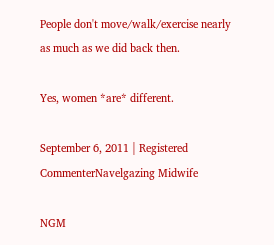People don't move/walk/exercise nearly as much as we did back then.

Yes, women *are* different.

September 6, 2011 | Registered CommenterNavelgazing Midwife

NGM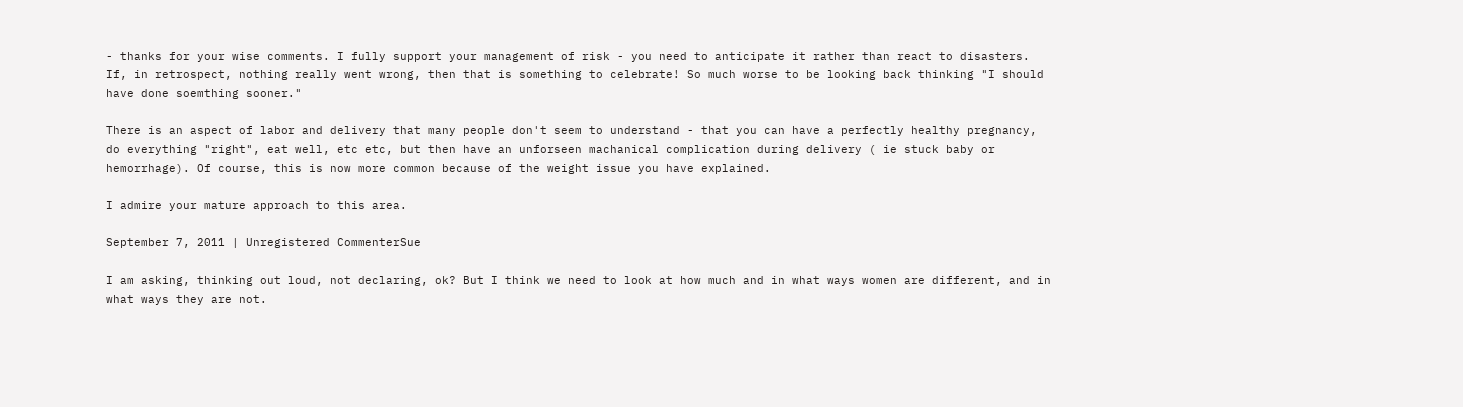- thanks for your wise comments. I fully support your management of risk - you need to anticipate it rather than react to disasters. If, in retrospect, nothing really went wrong, then that is something to celebrate! So much worse to be looking back thinking "I should have done soemthing sooner."

There is an aspect of labor and delivery that many people don't seem to understand - that you can have a perfectly healthy pregnancy, do everything "right", eat well, etc etc, but then have an unforseen machanical complication during delivery ( ie stuck baby or hemorrhage). Of course, this is now more common because of the weight issue you have explained.

I admire your mature approach to this area.

September 7, 2011 | Unregistered CommenterSue

I am asking, thinking out loud, not declaring, ok? But I think we need to look at how much and in what ways women are different, and in what ways they are not.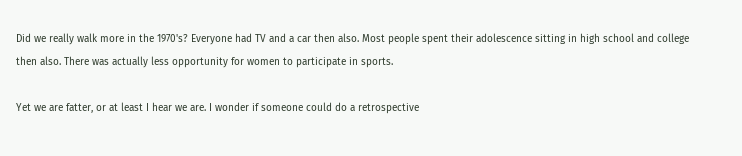Did we really walk more in the 1970's? Everyone had TV and a car then also. Most people spent their adolescence sitting in high school and college then also. There was actually less opportunity for women to participate in sports.

Yet we are fatter, or at least I hear we are. I wonder if someone could do a retrospective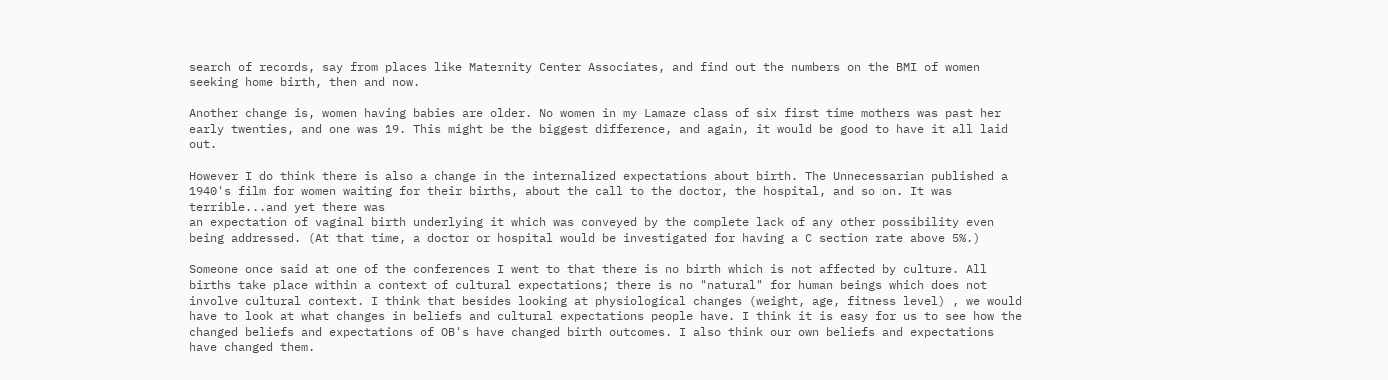search of records, say from places like Maternity Center Associates, and find out the numbers on the BMI of women seeking home birth, then and now.

Another change is, women having babies are older. No women in my Lamaze class of six first time mothers was past her early twenties, and one was 19. This might be the biggest difference, and again, it would be good to have it all laid out.

However I do think there is also a change in the internalized expectations about birth. The Unnecessarian published a 1940's film for women waiting for their births, about the call to the doctor, the hospital, and so on. It was terrible...and yet there was
an expectation of vaginal birth underlying it which was conveyed by the complete lack of any other possibility even being addressed. (At that time, a doctor or hospital would be investigated for having a C section rate above 5%.)

Someone once said at one of the conferences I went to that there is no birth which is not affected by culture. All births take place within a context of cultural expectations; there is no "natural" for human beings which does not involve cultural context. I think that besides looking at physiological changes (weight, age, fitness level) , we would have to look at what changes in beliefs and cultural expectations people have. I think it is easy for us to see how the changed beliefs and expectations of OB's have changed birth outcomes. I also think our own beliefs and expectations have changed them.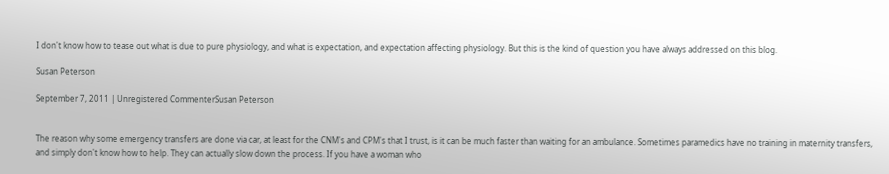I don't know how to tease out what is due to pure physiology, and what is expectation, and expectation affecting physiology. But this is the kind of question you have always addressed on this blog.

Susan Peterson

September 7, 2011 | Unregistered CommenterSusan Peterson


The reason why some emergency transfers are done via car, at least for the CNM's and CPM's that I trust, is it can be much faster than waiting for an ambulance. Sometimes paramedics have no training in maternity transfers, and simply don't know how to help. They can actually slow down the process. If you have a woman who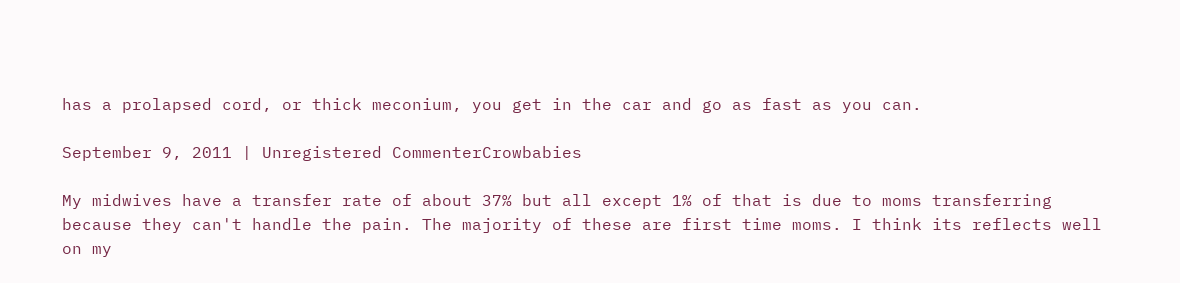has a prolapsed cord, or thick meconium, you get in the car and go as fast as you can.

September 9, 2011 | Unregistered CommenterCrowbabies

My midwives have a transfer rate of about 37% but all except 1% of that is due to moms transferring because they can't handle the pain. The majority of these are first time moms. I think its reflects well on my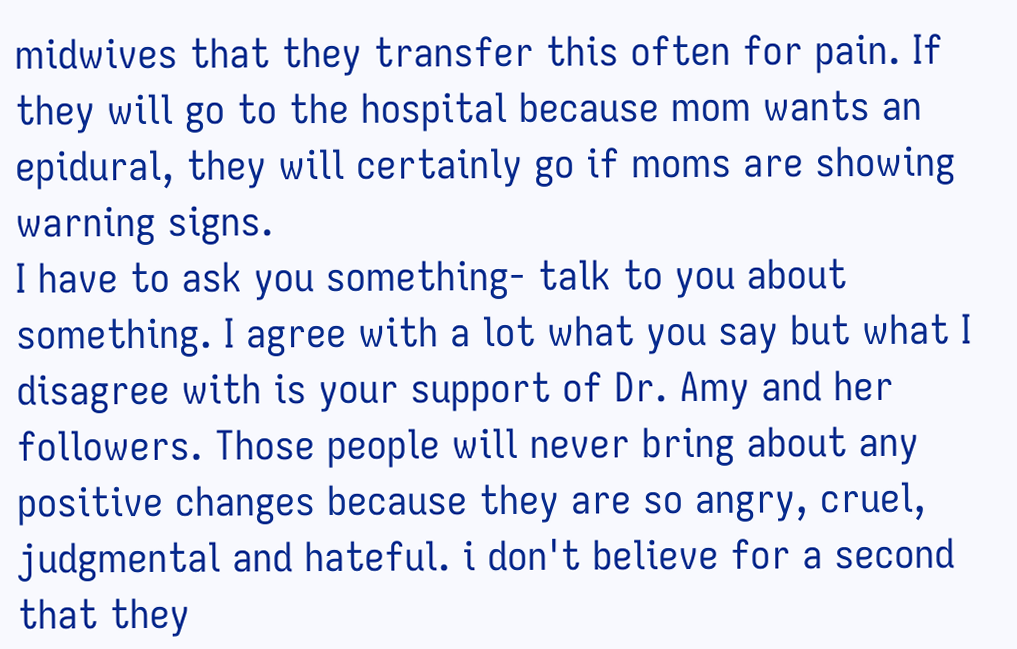midwives that they transfer this often for pain. If they will go to the hospital because mom wants an epidural, they will certainly go if moms are showing warning signs.
I have to ask you something- talk to you about something. I agree with a lot what you say but what I disagree with is your support of Dr. Amy and her followers. Those people will never bring about any positive changes because they are so angry, cruel, judgmental and hateful. i don't believe for a second that they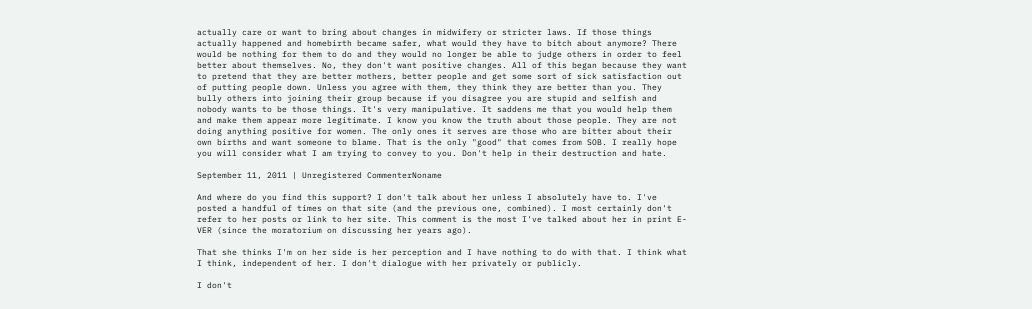actually care or want to bring about changes in midwifery or stricter laws. If those things actually happened and homebirth became safer, what would they have to bitch about anymore? There would be nothing for them to do and they would no longer be able to judge others in order to feel better about themselves. No, they don't want positive changes. All of this began because they want to pretend that they are better mothers, better people and get some sort of sick satisfaction out of putting people down. Unless you agree with them, they think they are better than you. They bully others into joining their group because if you disagree you are stupid and selfish and nobody wants to be those things. It's very manipulative. It saddens me that you would help them and make them appear more legitimate. I know you know the truth about those people. They are not doing anything positive for women. The only ones it serves are those who are bitter about their own births and want someone to blame. That is the only "good" that comes from SOB. I really hope you will consider what I am trying to convey to you. Don't help in their destruction and hate.

September 11, 2011 | Unregistered CommenterNoname

And where do you find this support? I don't talk about her unless I absolutely have to. I've posted a handful of times on that site (and the previous one, combined). I most certainly don't refer to her posts or link to her site. This comment is the most I've talked about her in print E-VER (since the moratorium on discussing her years ago).

That she thinks I'm on her side is her perception and I have nothing to do with that. I think what I think, independent of her. I don't dialogue with her privately or publicly.

I don't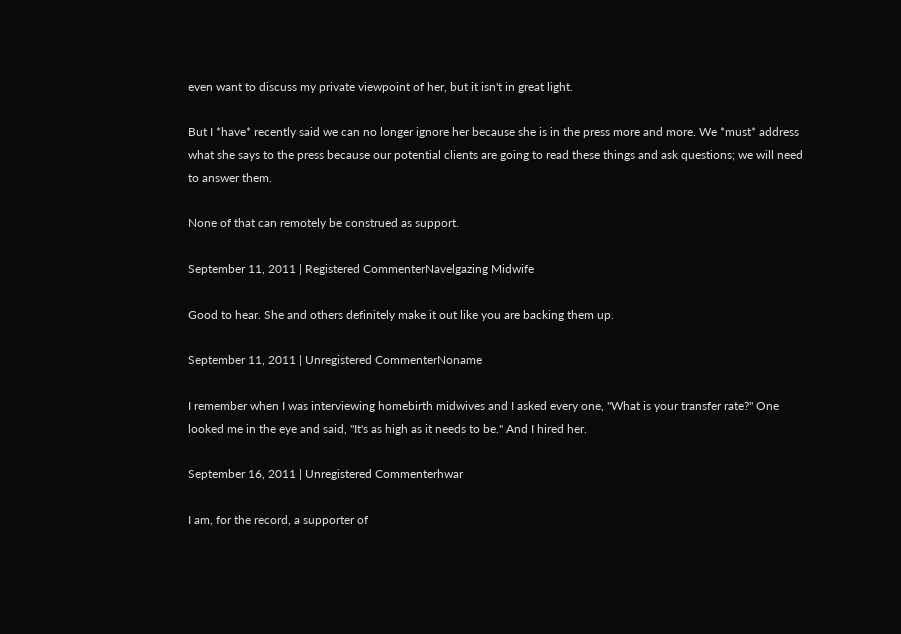even want to discuss my private viewpoint of her, but it isn't in great light.

But I *have* recently said we can no longer ignore her because she is in the press more and more. We *must* address what she says to the press because our potential clients are going to read these things and ask questions; we will need to answer them.

None of that can remotely be construed as support.

September 11, 2011 | Registered CommenterNavelgazing Midwife

Good to hear. She and others definitely make it out like you are backing them up.

September 11, 2011 | Unregistered CommenterNoname

I remember when I was interviewing homebirth midwives and I asked every one, "What is your transfer rate?" One looked me in the eye and said, "It's as high as it needs to be." And I hired her.

September 16, 2011 | Unregistered Commenterhwar

I am, for the record, a supporter of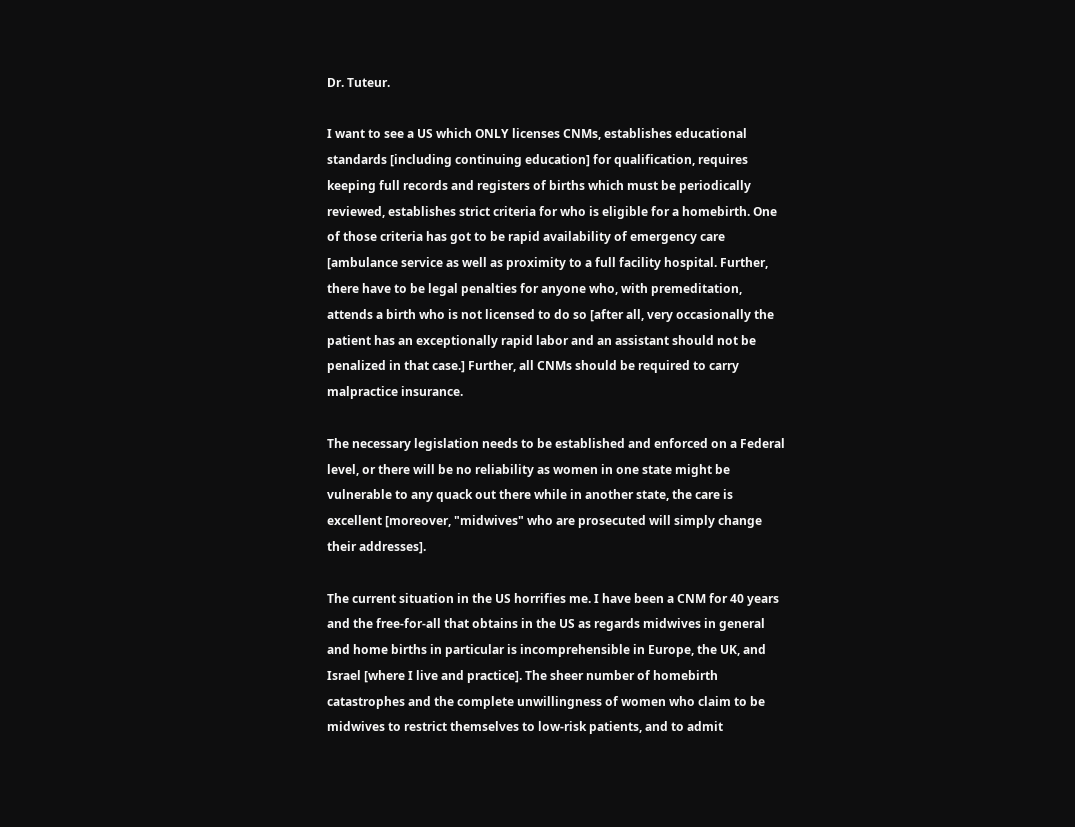Dr. Tuteur.

I want to see a US which ONLY licenses CNMs, establishes educational standards [including continuing education] for qualification, requires keeping full records and registers of births which must be periodically reviewed, establishes strict criteria for who is eligible for a homebirth. One of those criteria has got to be rapid availability of emergency care [ambulance service as well as proximity to a full facility hospital. Further, there have to be legal penalties for anyone who, with premeditation, attends a birth who is not licensed to do so [after all, very occasionally the patient has an exceptionally rapid labor and an assistant should not be penalized in that case.] Further, all CNMs should be required to carry malpractice insurance.

The necessary legislation needs to be established and enforced on a Federal level, or there will be no reliability as women in one state might be vulnerable to any quack out there while in another state, the care is excellent [moreover, "midwives" who are prosecuted will simply change their addresses].

The current situation in the US horrifies me. I have been a CNM for 40 years and the free-for-all that obtains in the US as regards midwives in general and home births in particular is incomprehensible in Europe, the UK, and Israel [where I live and practice]. The sheer number of homebirth catastrophes and the complete unwillingness of women who claim to be midwives to restrict themselves to low-risk patients, and to admit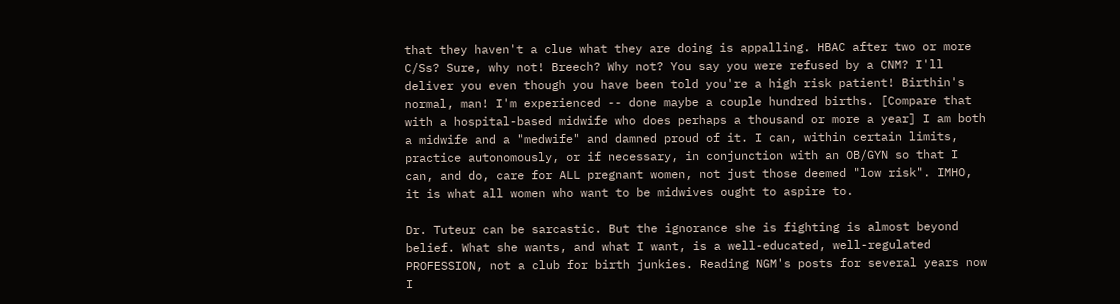that they haven't a clue what they are doing is appalling. HBAC after two or more C/Ss? Sure, why not! Breech? Why not? You say you were refused by a CNM? I'll deliver you even though you have been told you're a high risk patient! Birthin's normal, man! I'm experienced -- done maybe a couple hundred births. [Compare that with a hospital-based midwife who does perhaps a thousand or more a year] I am both a midwife and a "medwife" and damned proud of it. I can, within certain limits, practice autonomously, or if necessary, in conjunction with an OB/GYN so that I can, and do, care for ALL pregnant women, not just those deemed "low risk". IMHO, it is what all women who want to be midwives ought to aspire to.

Dr. Tuteur can be sarcastic. But the ignorance she is fighting is almost beyond belief. What she wants, and what I want, is a well-educated, well-regulated PROFESSION, not a club for birth junkies. Reading NGM's posts for several years now I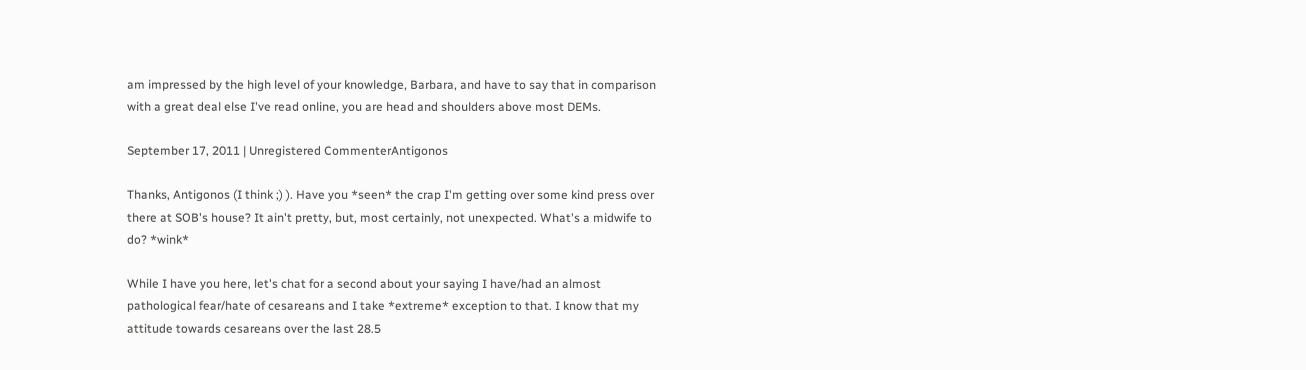am impressed by the high level of your knowledge, Barbara, and have to say that in comparison with a great deal else I've read online, you are head and shoulders above most DEMs.

September 17, 2011 | Unregistered CommenterAntigonos

Thanks, Antigonos (I think ;) ). Have you *seen* the crap I'm getting over some kind press over there at SOB's house? It ain't pretty, but, most certainly, not unexpected. What's a midwife to do? *wink*

While I have you here, let's chat for a second about your saying I have/had an almost pathological fear/hate of cesareans and I take *extreme* exception to that. I know that my attitude towards cesareans over the last 28.5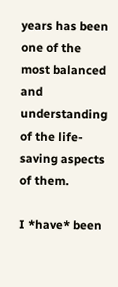years has been one of the most balanced and understanding of the life-saving aspects of them.

I *have* been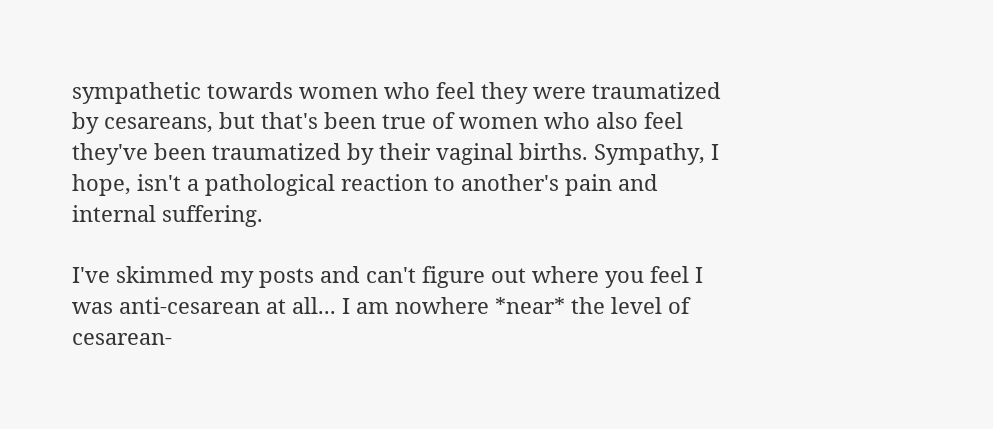sympathetic towards women who feel they were traumatized by cesareans, but that's been true of women who also feel they've been traumatized by their vaginal births. Sympathy, I hope, isn't a pathological reaction to another's pain and internal suffering.

I've skimmed my posts and can't figure out where you feel I was anti-cesarean at all... I am nowhere *near* the level of cesarean-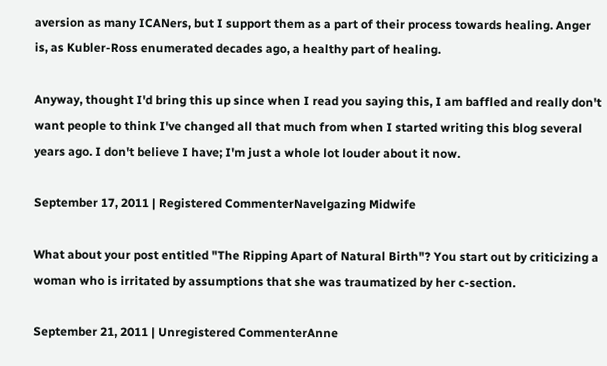aversion as many ICANers, but I support them as a part of their process towards healing. Anger is, as Kubler-Ross enumerated decades ago, a healthy part of healing.

Anyway, thought I'd bring this up since when I read you saying this, I am baffled and really don't want people to think I've changed all that much from when I started writing this blog several years ago. I don't believe I have; I'm just a whole lot louder about it now.

September 17, 2011 | Registered CommenterNavelgazing Midwife

What about your post entitled "The Ripping Apart of Natural Birth"? You start out by criticizing a woman who is irritated by assumptions that she was traumatized by her c-section.

September 21, 2011 | Unregistered CommenterAnne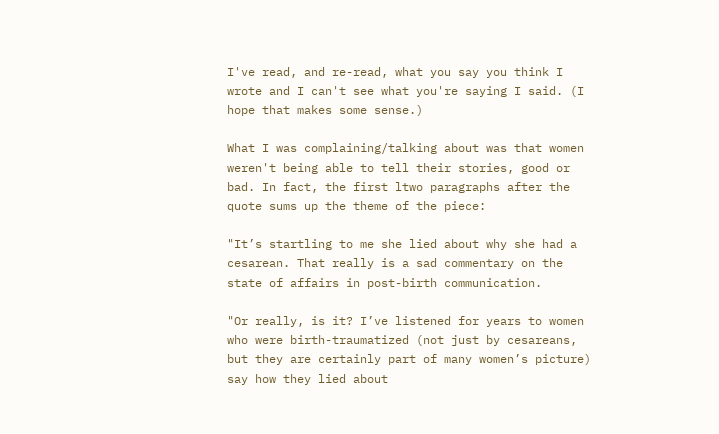I've read, and re-read, what you say you think I wrote and I can't see what you're saying I said. (I hope that makes some sense.)

What I was complaining/talking about was that women weren't being able to tell their stories, good or bad. In fact, the first ltwo paragraphs after the quote sums up the theme of the piece:

"It’s startling to me she lied about why she had a cesarean. That really is a sad commentary on the state of affairs in post-birth communication.

"Or really, is it? I’ve listened for years to women who were birth-traumatized (not just by cesareans, but they are certainly part of many women’s picture) say how they lied about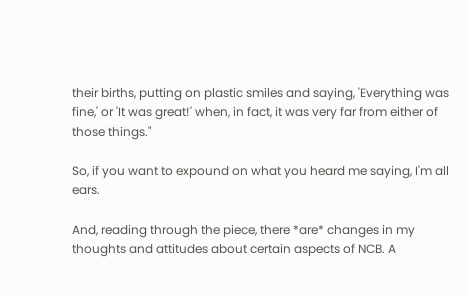their births, putting on plastic smiles and saying, 'Everything was fine,' or 'It was great!' when, in fact, it was very far from either of those things."

So, if you want to expound on what you heard me saying, I'm all ears.

And, reading through the piece, there *are* changes in my thoughts and attitudes about certain aspects of NCB. A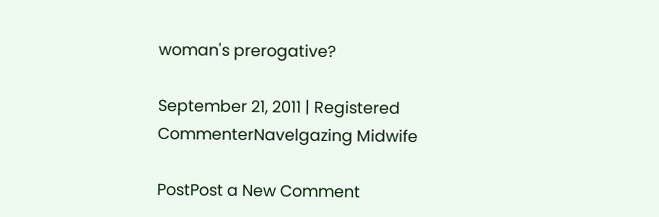woman's prerogative?

September 21, 2011 | Registered CommenterNavelgazing Midwife

PostPost a New Comment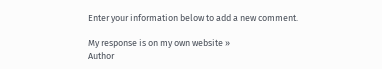Enter your information below to add a new comment.

My response is on my own website »
Author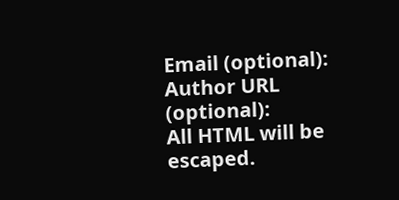Email (optional):
Author URL (optional):
All HTML will be escaped.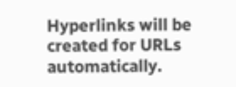Hyperlinks will be created for URLs automatically.